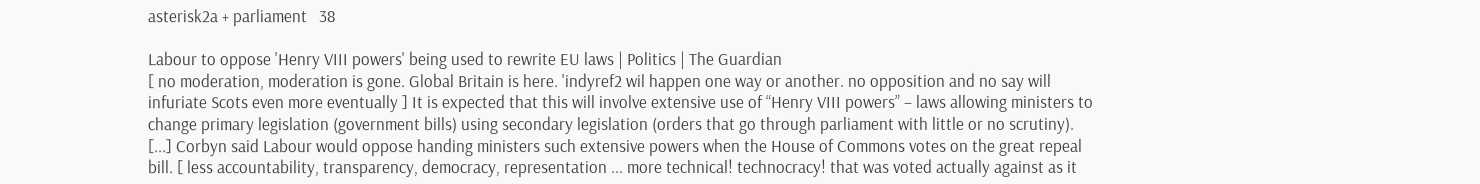asterisk2a + parliament   38

Labour to oppose 'Henry VIII powers' being used to rewrite EU laws | Politics | The Guardian
[ no moderation, moderation is gone. Global Britain is here. 'indyref2 wil happen one way or another. no opposition and no say will infuriate Scots even more eventually ] It is expected that this will involve extensive use of “Henry VIII powers” – laws allowing ministers to change primary legislation (government bills) using secondary legislation (orders that go through parliament with little or no scrutiny). [...] Corbyn said Labour would oppose handing ministers such extensive powers when the House of Commons votes on the great repeal bill. [ less accountability, transparency, democracy, representation ... more technical! technocracy! that was voted actually against as it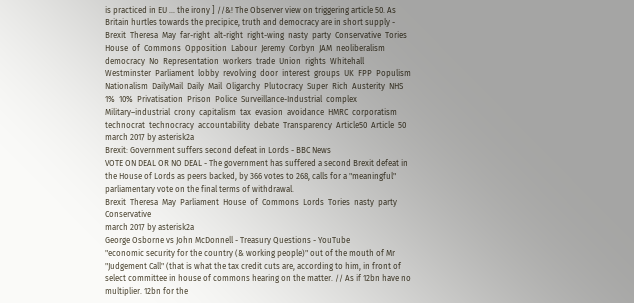is practiced in EU ... the irony ] //&! The Observer view on triggering article 50. As Britain hurtles towards the precipice, truth and democracy are in short supply -
Brexit  Theresa  May  far-right  alt-right  right-wing  nasty  party  Conservative  Tories  House  of  Commons  Opposition  Labour  Jeremy  Corbyn  JAM  neoliberalism  democracy  No  Representation  workers  trade  Union  rights  Whitehall  Westminster  Parliament  lobby  revolving  door  interest  groups  UK  FPP  Populism  Nationalism  DailyMail  Daily  Mail  Oligarchy  Plutocracy  Super  Rich  Austerity  NHS  1%  10%  Privatisation  Prison  Police  Surveillance-Industrial  complex  Military–industrial  crony  capitalism  tax  evasion  avoidance  HMRC  corporatism  technocrat  technocracy  accountability  debate  Transparency  Article50  Article  50
march 2017 by asterisk2a
Brexit: Government suffers second defeat in Lords - BBC News
VOTE ON DEAL OR NO DEAL - The government has suffered a second Brexit defeat in the House of Lords as peers backed, by 366 votes to 268, calls for a "meaningful" parliamentary vote on the final terms of withdrawal.
Brexit  Theresa  May  Parliament  House  of  Commons  Lords  Tories  nasty  party  Conservative
march 2017 by asterisk2a
George Osborne vs John McDonnell - Treasury Questions - YouTube
"economic security for the country (& working people)" out of the mouth of Mr "Judgement Call" (that is what the tax credit cuts are, according to him, in front of select committee in house of commons hearing on the matter. // As if 12bn have no multiplier. 12bn for the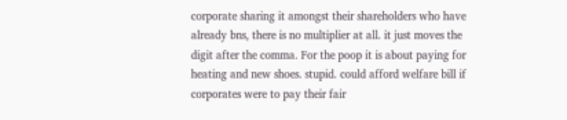corporate sharing it amongst their shareholders who have already bns, there is no multiplier at all. it just moves the digit after the comma. For the poop it is about paying for heating and new shoes. stupid. could afford welfare bill if corporates were to pay their fair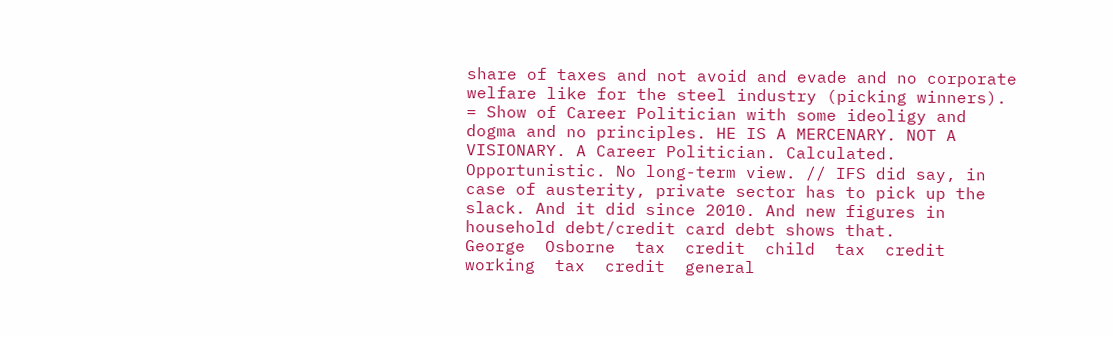share of taxes and not avoid and evade and no corporate welfare like for the steel industry (picking winners). = Show of Career Politician with some ideoligy and dogma and no principles. HE IS A MERCENARY. NOT A VISIONARY. A Career Politician. Calculated. Opportunistic. No long-term view. // IFS did say, in case of austerity, private sector has to pick up the slack. And it did since 2010. And new figures in household debt/credit card debt shows that.
George  Osborne  tax  credit  child  tax  credit  working  tax  credit  general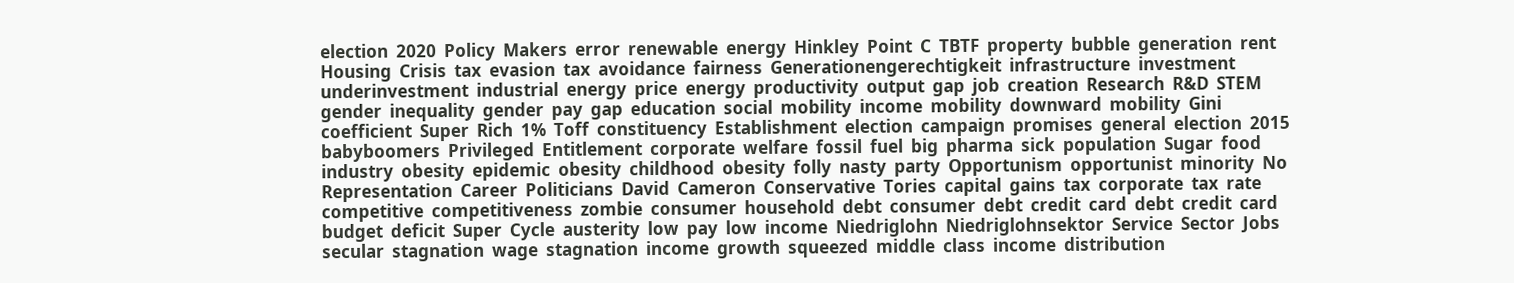election  2020  Policy  Makers  error  renewable  energy  Hinkley  Point  C  TBTF  property  bubble  generation  rent  Housing  Crisis  tax  evasion  tax  avoidance  fairness  Generationengerechtigkeit  infrastructure  investment  underinvestment  industrial  energy  price  energy  productivity  output  gap  job  creation  Research  R&D  STEM  gender  inequality  gender  pay  gap  education  social  mobility  income  mobility  downward  mobility  Gini  coefficient  Super  Rich  1%  Toff  constituency  Establishment  election  campaign  promises  general  election  2015  babyboomers  Privileged  Entitlement  corporate  welfare  fossil  fuel  big  pharma  sick  population  Sugar  food  industry  obesity  epidemic  obesity  childhood  obesity  folly  nasty  party  Opportunism  opportunist  minority  No  Representation  Career  Politicians  David  Cameron  Conservative  Tories  capital  gains  tax  corporate  tax  rate  competitive  competitiveness  zombie  consumer  household  debt  consumer  debt  credit  card  debt  credit  card  budget  deficit  Super  Cycle  austerity  low  pay  low  income  Niedriglohn  Niedriglohnsektor  Service  Sector  Jobs  secular  stagnation  wage  stagnation  income  growth  squeezed  middle  class  income  distribution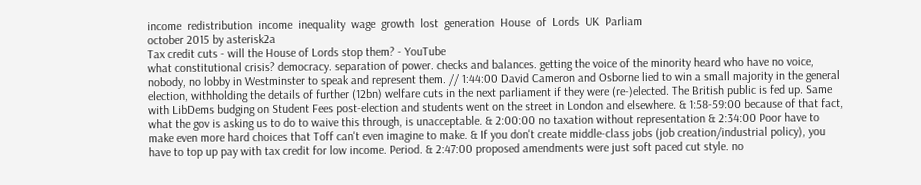income  redistribution  income  inequality  wage  growth  lost  generation  House  of  Lords  UK  Parliam
october 2015 by asterisk2a
Tax credit cuts - will the House of Lords stop them? - YouTube
what constitutional crisis? democracy. separation of power. checks and balances. getting the voice of the minority heard who have no voice, nobody, no lobby in Westminster to speak and represent them. // 1:44:00 David Cameron and Osborne lied to win a small majority in the general election, withholding the details of further (12bn) welfare cuts in the next parliament if they were (re-)elected. The British public is fed up. Same with LibDems budging on Student Fees post-election and students went on the street in London and elsewhere. & 1:58-59:00 because of that fact, what the gov is asking us to do to waive this through, is unacceptable. & 2:00:00 no taxation without representation & 2:34:00 Poor have to make even more hard choices that Toff can't even imagine to make. & If you don't create middle-class jobs (job creation/industrial policy), you have to top up pay with tax credit for low income. Period. & 2:47:00 proposed amendments were just soft paced cut style. no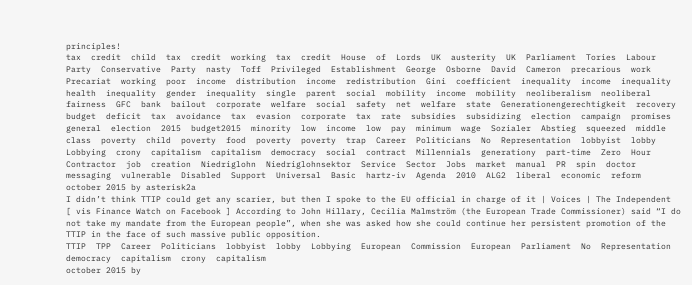principles!
tax  credit  child  tax  credit  working  tax  credit  House  of  Lords  UK  austerity  UK  Parliament  Tories  Labour  Party  Conservative  Party  nasty  Toff  Privileged  Establishment  George  Osborne  David  Cameron  precarious  work  Precariat  working  poor  income  distribution  income  redistribution  Gini  coefficient  inequality  income  inequality  health  inequality  gender  inequality  single  parent  social  mobility  income  mobility  neoliberalism  neoliberal  fairness  GFC  bank  bailout  corporate  welfare  social  safety  net  welfare  state  Generationengerechtigkeit  recovery  budget  deficit  tax  avoidance  tax  evasion  corporate  tax  rate  subsidies  subsidizing  election  campaign  promises  general  election  2015  budget2015  minority  low  income  low  pay  minimum  wage  Sozialer  Abstieg  squeezed  middle  class  poverty  child  poverty  food  poverty  poverty  trap  Career  Politicians  No  Representation  lobbyist  lobby  Lobbying  crony  capitalism  capitalism  democracy  social  contract  Millennials  generationy  part-time  Zero  Hour  Contractor  job  creation  Niedriglohn  Niedriglohnsektor  Service  Sector  Jobs  market  manual  PR  spin  doctor  messaging  vulnerable  Disabled  Support  Universal  Basic  hartz-iv  Agenda  2010  ALG2  liberal  economic  reform
october 2015 by asterisk2a
I didn’t think TTIP could get any scarier, but then I spoke to the EU official in charge of it | Voices | The Independent
[ vis Finance Watch on Facebook ] According to John Hillary, Cecilia Malmström (the European Trade Commissioner) said “I do not take my mandate from the European people”, when she was asked how she could continue her persistent promotion of the TTIP in the face of such massive public opposition.
TTIP  TPP  Career  Politicians  lobbyist  lobby  Lobbying  European  Commission  European  Parliament  No  Representation  democracy  capitalism  crony  capitalism
october 2015 by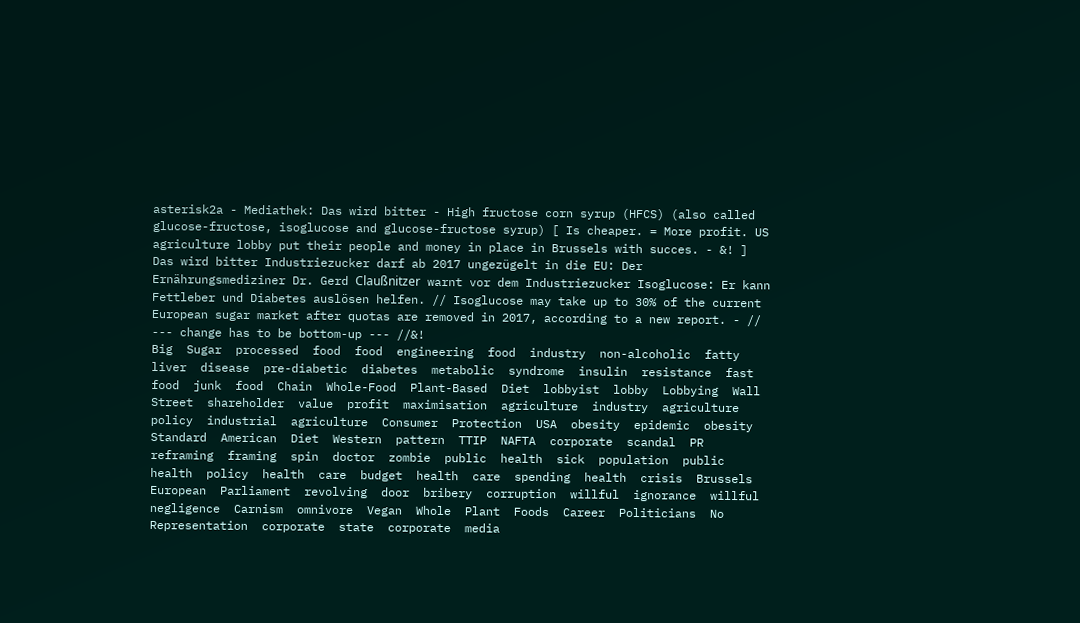asterisk2a - Mediathek: Das wird bitter - High fructose corn syrup (HFCS) (also called glucose-fructose, isoglucose and glucose-fructose syrup) [ Is cheaper. = More profit. US agriculture lobby put their people and money in place in Brussels with succes. - &! ] Das wird bitter Industriezucker darf ab 2017 ungezügelt in die EU: Der Ernährungsmediziner Dr. Gerd Claußnitzer warnt vor dem Industriezucker Isoglucose: Er kann Fettleber und Diabetes auslösen helfen. // Isoglucose may take up to 30% of the current European sugar market after quotas are removed in 2017, according to a new report. - // --- change has to be bottom-up --- //&!
Big  Sugar  processed  food  food  engineering  food  industry  non-alcoholic  fatty  liver  disease  pre-diabetic  diabetes  metabolic  syndrome  insulin  resistance  fast  food  junk  food  Chain  Whole-Food  Plant-Based  Diet  lobbyist  lobby  Lobbying  Wall  Street  shareholder  value  profit  maximisation  agriculture  industry  agriculture  policy  industrial  agriculture  Consumer  Protection  USA  obesity  epidemic  obesity  Standard  American  Diet  Western  pattern  TTIP  NAFTA  corporate  scandal  PR  reframing  framing  spin  doctor  zombie  public  health  sick  population  public  health  policy  health  care  budget  health  care  spending  health  crisis  Brussels  European  Parliament  revolving  door  bribery  corruption  willful  ignorance  willful  negligence  Carnism  omnivore  Vegan  Whole  Plant  Foods  Career  Politicians  No  Representation  corporate  state  corporate  media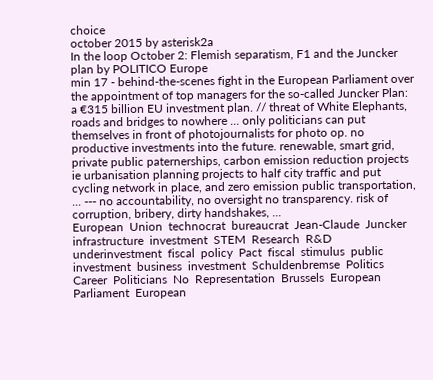choice
october 2015 by asterisk2a
In the loop October 2: Flemish separatism, F1 and the Juncker plan by POLITICO Europe
min 17 - behind-the-scenes fight in the European Parliament over the appointment of top managers for the so-called Juncker Plan: a €315 billion EU investment plan. // threat of White Elephants, roads and bridges to nowhere ... only politicians can put themselves in front of photojournalists for photo op. no productive investments into the future. renewable, smart grid, private public paternerships, carbon emission reduction projects ie urbanisation planning projects to half city traffic and put cycling network in place, and zero emission public transportation, ... --- no accountability, no oversight no transparency. risk of corruption, bribery, dirty handshakes, ...
European  Union  technocrat  bureaucrat  Jean-Claude  Juncker  infrastructure  investment  STEM  Research  R&D  underinvestment  fiscal  policy  Pact  fiscal  stimulus  public  investment  business  investment  Schuldenbremse  Politics  Career  Politicians  No  Representation  Brussels  European  Parliament  European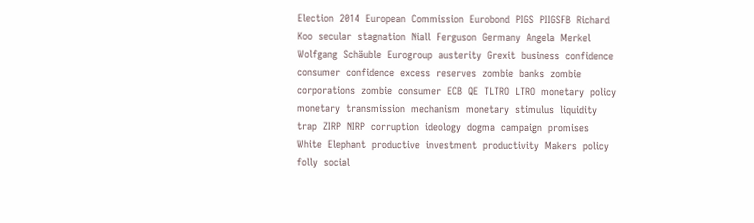Election  2014  European  Commission  Eurobond  PIGS  PIIGSFB  Richard  Koo  secular  stagnation  Niall  Ferguson  Germany  Angela  Merkel  Wolfgang  Schäuble  Eurogroup  austerity  Grexit  business  confidence  consumer  confidence  excess  reserves  zombie  banks  zombie  corporations  zombie  consumer  ECB  QE  TLTRO  LTRO  monetary  policy  monetary  transmission  mechanism  monetary  stimulus  liquidity  trap  ZIRP  NIRP  corruption  ideology  dogma  campaign  promises  White  Elephant  productive  investment  productivity  Makers  policy  folly  social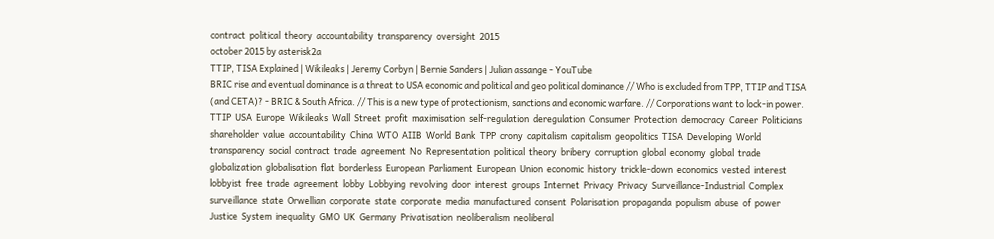contract  political  theory  accountability  transparency  oversight  2015
october 2015 by asterisk2a
TTIP, TISA Explained | Wikileaks | Jeremy Corbyn | Bernie Sanders | Julian assange - YouTube
BRIC rise and eventual dominance is a threat to USA economic and political and geo political dominance // Who is excluded from TPP, TTIP and TISA (and CETA)? - BRIC & South Africa. // This is a new type of protectionism, sanctions and economic warfare. // Corporations want to lock-in power.
TTIP  USA  Europe  Wikileaks  Wall  Street  profit  maximisation  self-regulation  deregulation  Consumer  Protection  democracy  Career  Politicians  shareholder  value  accountability  China  WTO  AIIB  World  Bank  TPP  crony  capitalism  capitalism  geopolitics  TISA  Developing  World  transparency  social  contract  trade  agreement  No  Representation  political  theory  bribery  corruption  global  economy  global  trade  globalization  globalisation  flat  borderless  European  Parliament  European  Union  economic  history  trickle-down  economics  vested  interest  lobbyist  free  trade  agreement  lobby  Lobbying  revolving  door  interest  groups  Internet  Privacy  Privacy  Surveillance-Industrial  Complex  surveillance  state  Orwellian  corporate  state  corporate  media  manufactured  consent  Polarisation  propaganda  populism  abuse  of  power  Justice  System  inequality  GMO  UK  Germany  Privatisation  neoliberalism  neoliberal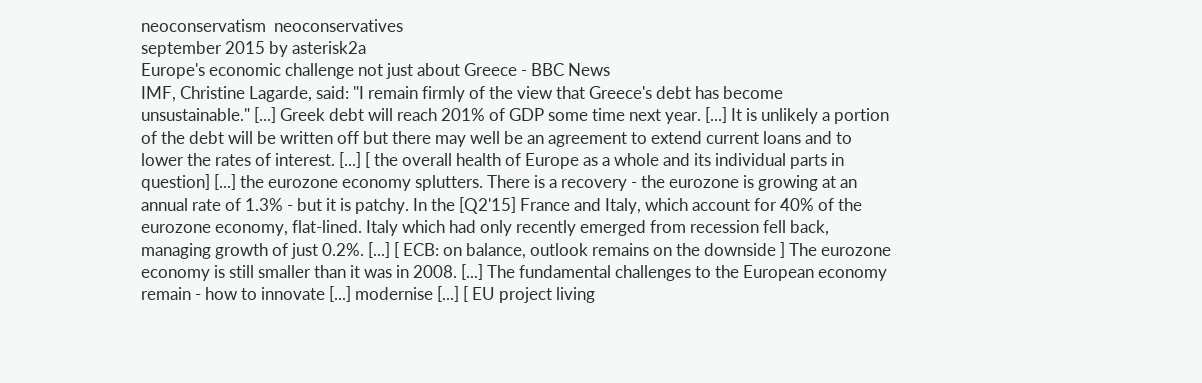neoconservatism  neoconservatives
september 2015 by asterisk2a
Europe's economic challenge not just about Greece - BBC News
IMF, Christine Lagarde, said: "I remain firmly of the view that Greece's debt has become unsustainable." [...] Greek debt will reach 201% of GDP some time next year. [...] It is unlikely a portion of the debt will be written off but there may well be an agreement to extend current loans and to lower the rates of interest. [...] [ the overall health of Europe as a whole and its individual parts in question] [...] the eurozone economy splutters. There is a recovery - the eurozone is growing at an annual rate of 1.3% - but it is patchy. In the [Q2'15] France and Italy, which account for 40% of the eurozone economy, flat-lined. Italy which had only recently emerged from recession fell back, managing growth of just 0.2%. [...] [ ECB: on balance, outlook remains on the downside ] The eurozone economy is still smaller than it was in 2008. [...] The fundamental challenges to the European economy remain - how to innovate [...] modernise [...] [ EU project living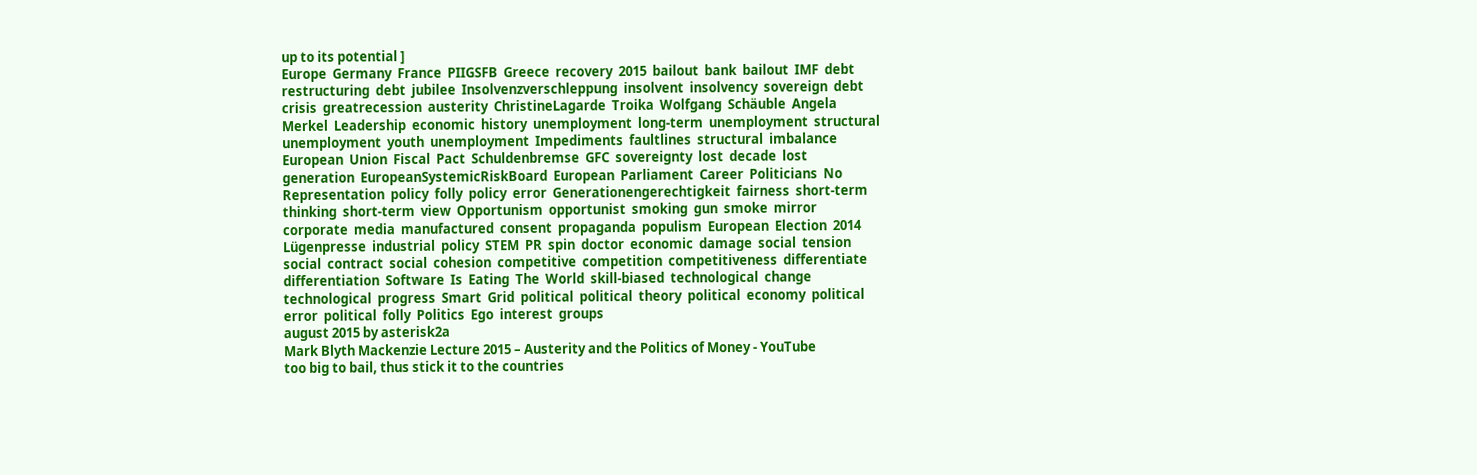up to its potential ]
Europe  Germany  France  PIIGSFB  Greece  recovery  2015  bailout  bank  bailout  IMF  debt  restructuring  debt  jubilee  Insolvenzverschleppung  insolvent  insolvency  sovereign  debt  crisis  greatrecession  austerity  ChristineLagarde  Troika  Wolfgang  Schäuble  Angela  Merkel  Leadership  economic  history  unemployment  long-term  unemployment  structural  unemployment  youth  unemployment  Impediments  faultlines  structural  imbalance  European  Union  Fiscal  Pact  Schuldenbremse  GFC  sovereignty  lost  decade  lost  generation  EuropeanSystemicRiskBoard  European  Parliament  Career  Politicians  No  Representation  policy  folly  policy  error  Generationengerechtigkeit  fairness  short-term  thinking  short-term  view  Opportunism  opportunist  smoking  gun  smoke  mirror  corporate  media  manufactured  consent  propaganda  populism  European  Election  2014  Lügenpresse  industrial  policy  STEM  PR  spin  doctor  economic  damage  social  tension  social  contract  social  cohesion  competitive  competition  competitiveness  differentiate  differentiation  Software  Is  Eating  The  World  skill-biased  technological  change  technological  progress  Smart  Grid  political  political  theory  political  economy  political  error  political  folly  Politics  Ego  interest  groups
august 2015 by asterisk2a
Mark Blyth Mackenzie Lecture 2015 – Austerity and the Politics of Money - YouTube
too big to bail, thus stick it to the countries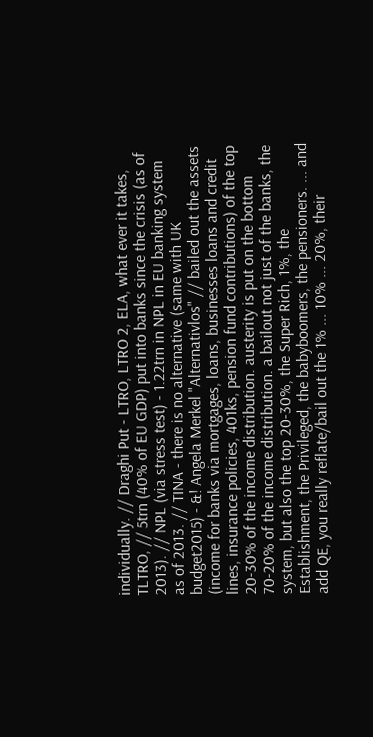individually. // Draghi Put - LTRO, LTRO 2, ELA, what ever it takes, TLTRO, // 5trn (40% of EU GDP) put into banks since the crisis (as of 2013). // NPL (via stress test) - 1.22trn in NPL in EU banking system as of 2013. // TINA - there is no alternative (same with UK budget2015) - &! Angela Merkel "Alternativlos" // bailed out the assets (income for banks via mortgages, loans, businesses loans and credit lines, insurance policies, 401ks, pension fund contributions) of the top 20-30% of the income distribution. austerity is put on the bottom 70-20% of the income distribution. a bailout not just of the banks, the system, but also the top 20-30%, the Super Rich, 1%, the Establishment, the Privileged, the babyboomers, the pensioners. ... and add QE, you really reflate/bail out the 1% ... 10% ... 20%, their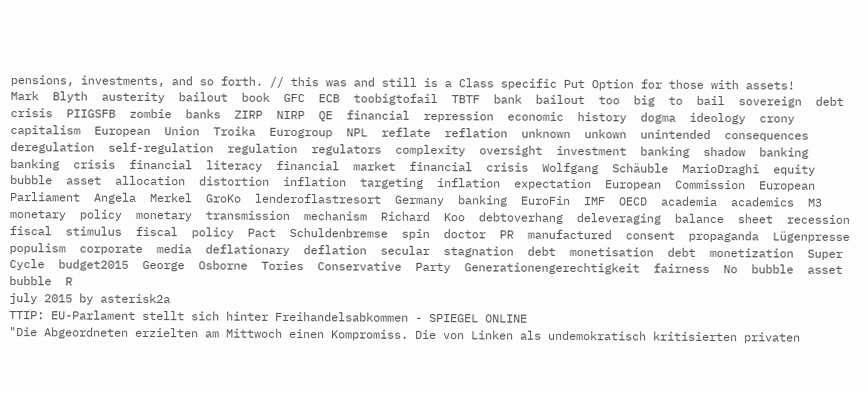pensions, investments, and so forth. // this was and still is a Class specific Put Option for those with assets!
Mark  Blyth  austerity  bailout  book  GFC  ECB  toobigtofail  TBTF  bank  bailout  too  big  to  bail  sovereign  debt  crisis  PIIGSFB  zombie  banks  ZIRP  NIRP  QE  financial  repression  economic  history  dogma  ideology  crony  capitalism  European  Union  Troika  Eurogroup  NPL  reflate  reflation  unknown  unkown  unintended  consequences  deregulation  self-regulation  regulation  regulators  complexity  oversight  investment  banking  shadow  banking  banking  crisis  financial  literacy  financial  market  financial  crisis  Wolfgang  Schäuble  MarioDraghi  equity  bubble  asset  allocation  distortion  inflation  targeting  inflation  expectation  European  Commission  European  Parliament  Angela  Merkel  GroKo  lenderoflastresort  Germany  banking  EuroFin  IMF  OECD  academia  academics  M3  monetary  policy  monetary  transmission  mechanism  Richard  Koo  debtoverhang  deleveraging  balance  sheet  recession  fiscal  stimulus  fiscal  policy  Pact  Schuldenbremse  spin  doctor  PR  manufactured  consent  propaganda  Lügenpresse  populism  corporate  media  deflationary  deflation  secular  stagnation  debt  monetisation  debt  monetization  Super  Cycle  budget2015  George  Osborne  Tories  Conservative  Party  Generationengerechtigkeit  fairness  No  bubble  asset  bubble  R
july 2015 by asterisk2a
TTIP: EU-Parlament stellt sich hinter Freihandelsabkommen - SPIEGEL ONLINE
"Die Abgeordneten erzielten am Mittwoch einen Kompromiss. Die von Linken als undemokratisch kritisierten privaten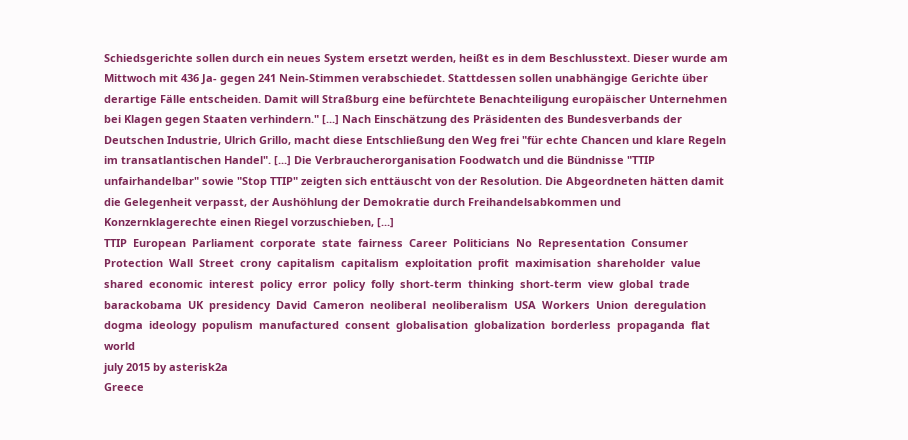Schiedsgerichte sollen durch ein neues System ersetzt werden, heißt es in dem Beschlusstext. Dieser wurde am Mittwoch mit 436 Ja- gegen 241 Nein-Stimmen verabschiedet. Stattdessen sollen unabhängige Gerichte über derartige Fälle entscheiden. Damit will Straßburg eine befürchtete Benachteiligung europäischer Unternehmen bei Klagen gegen Staaten verhindern." [...] Nach Einschätzung des Präsidenten des Bundesverbands der Deutschen Industrie, Ulrich Grillo, macht diese Entschließung den Weg frei "für echte Chancen und klare Regeln im transatlantischen Handel". [...] Die Verbraucherorganisation Foodwatch und die Bündnisse "TTIP unfairhandelbar" sowie "Stop TTIP" zeigten sich enttäuscht von der Resolution. Die Abgeordneten hätten damit die Gelegenheit verpasst, der Aushöhlung der Demokratie durch Freihandelsabkommen und Konzernklagerechte einen Riegel vorzuschieben, [...]
TTIP  European  Parliament  corporate  state  fairness  Career  Politicians  No  Representation  Consumer  Protection  Wall  Street  crony  capitalism  capitalism  exploitation  profit  maximisation  shareholder  value  shared  economic  interest  policy  error  policy  folly  short-term  thinking  short-term  view  global  trade  barackobama  UK  presidency  David  Cameron  neoliberal  neoliberalism  USA  Workers  Union  deregulation  dogma  ideology  populism  manufactured  consent  globalisation  globalization  borderless  propaganda  flat  world
july 2015 by asterisk2a
Greece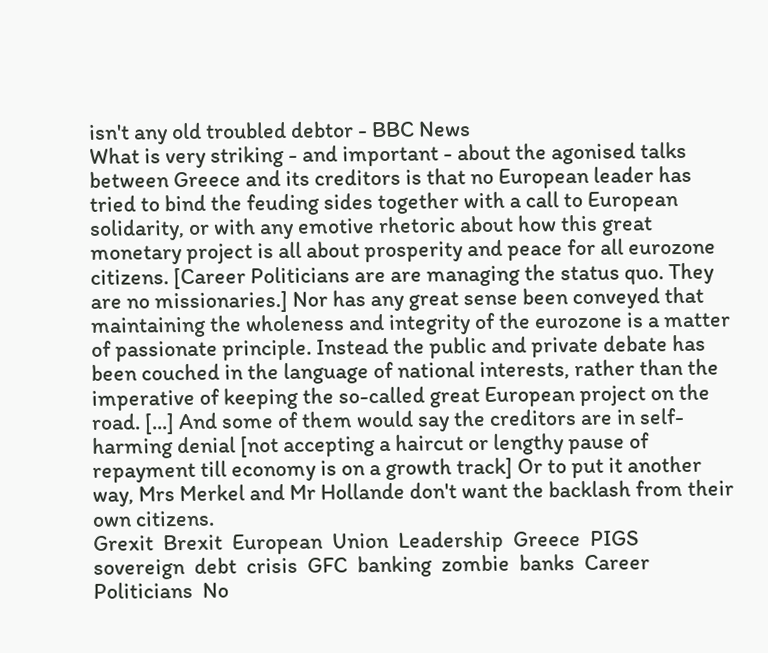isn't any old troubled debtor - BBC News
What is very striking - and important - about the agonised talks between Greece and its creditors is that no European leader has tried to bind the feuding sides together with a call to European solidarity, or with any emotive rhetoric about how this great monetary project is all about prosperity and peace for all eurozone citizens. [Career Politicians are are managing the status quo. They are no missionaries.] Nor has any great sense been conveyed that maintaining the wholeness and integrity of the eurozone is a matter of passionate principle. Instead the public and private debate has been couched in the language of national interests, rather than the imperative of keeping the so-called great European project on the road. [...] And some of them would say the creditors are in self-harming denial [not accepting a haircut or lengthy pause of repayment till economy is on a growth track] Or to put it another way, Mrs Merkel and Mr Hollande don't want the backlash from their own citizens.
Grexit  Brexit  European  Union  Leadership  Greece  PIGS  sovereign  debt  crisis  GFC  banking  zombie  banks  Career  Politicians  No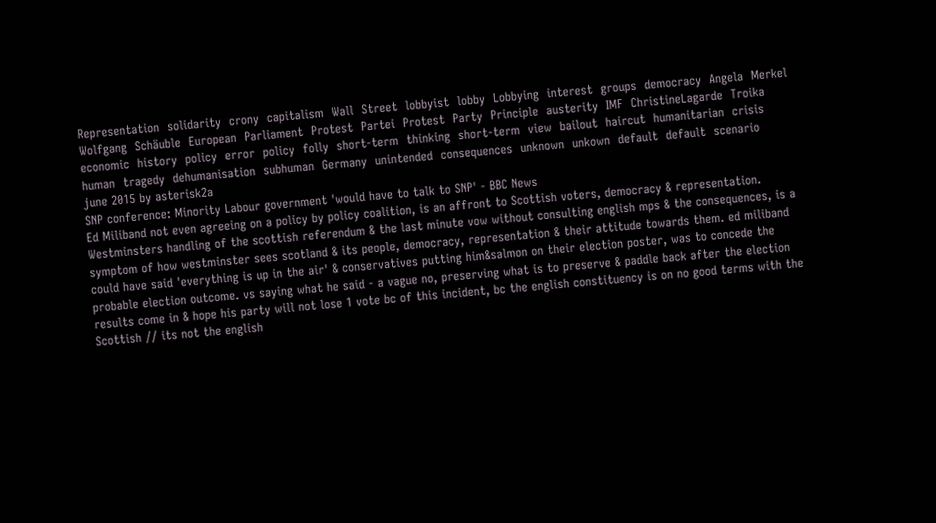Representation  solidarity  crony  capitalism  Wall  Street  lobbyist  lobby  Lobbying  interest  groups  democracy  Angela  Merkel  Wolfgang  Schäuble  European  Parliament  Protest  Partei  Protest  Party  Principle  austerity  IMF  ChristineLagarde  Troika  economic  history  policy  error  policy  folly  short-term  thinking  short-term  view  bailout  haircut  humanitarian  crisis  human  tragedy  dehumanisation  subhuman  Germany  unintended  consequences  unknown  unkown  default  default  scenario
june 2015 by asterisk2a
SNP conference: Minority Labour government 'would have to talk to SNP' - BBC News
Ed Miliband not even agreeing on a policy by policy coalition, is an affront to Scottish voters, democracy & representation. Westminsters handling of the scottish referendum & the last minute vow without consulting english mps & the consequences, is a symptom of how westminster sees scotland & its people, democracy, representation & their attitude towards them. ed miliband could have said 'everything is up in the air' & conservatives putting him&salmon on their election poster, was to concede the probable election outcome. vs saying what he said - a vague no, preserving what is to preserve & paddle back after the election results come in & hope his party will not lose 1 vote bc of this incident, bc the english constituency is on no good terms with the Scottish // its not the english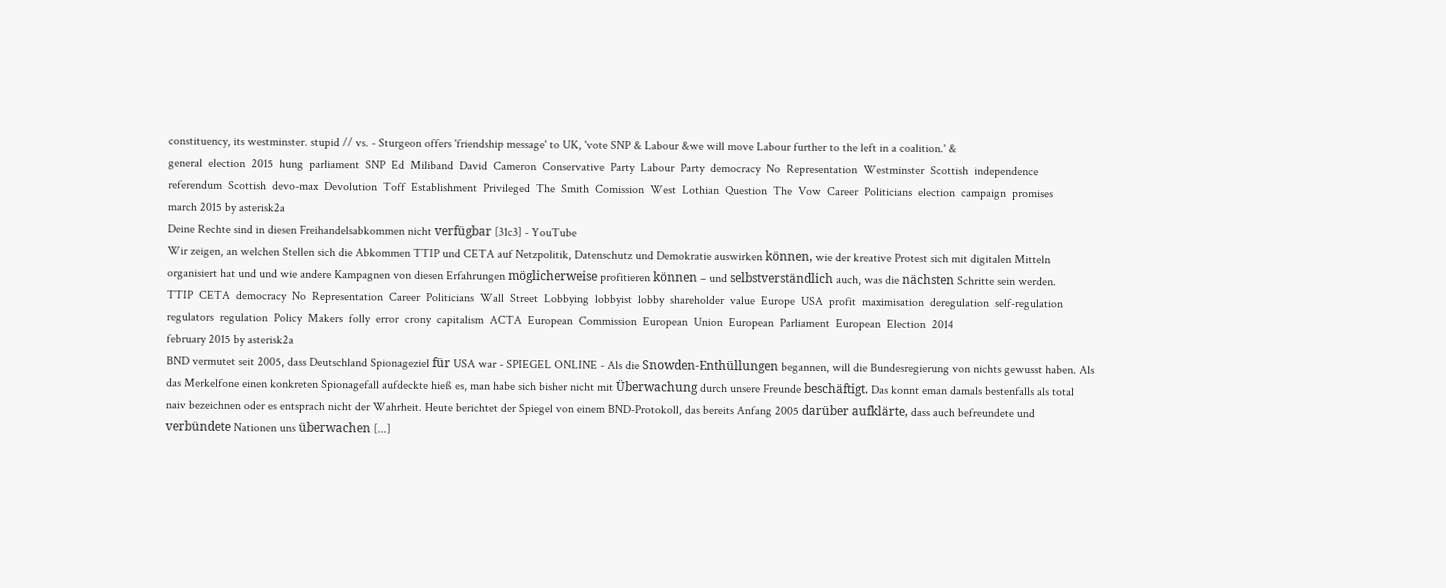constituency, its westminster. stupid // vs. - Sturgeon offers 'friendship message' to UK, 'vote SNP & Labour &we will move Labour further to the left in a coalition.' &
general  election  2015  hung  parliament  SNP  Ed  Miliband  David  Cameron  Conservative  Party  Labour  Party  democracy  No  Representation  Westminster  Scottish  independence  referendum  Scottish  devo-max  Devolution  Toff  Establishment  Privileged  The  Smith  Comission  West  Lothian  Question  The  Vow  Career  Politicians  election  campaign  promises
march 2015 by asterisk2a
Deine Rechte sind in diesen Freihandelsabkommen nicht verfügbar [31c3] - YouTube
Wir zeigen, an welchen Stellen sich die Abkommen TTIP und CETA auf Netzpolitik, Datenschutz und Demokratie auswirken können, wie der kreative Protest sich mit digitalen Mitteln organisiert hat und und wie andere Kampagnen von diesen Erfahrungen möglicherweise profitieren können – und selbstverständlich auch, was die nächsten Schritte sein werden.
TTIP  CETA  democracy  No  Representation  Career  Politicians  Wall  Street  Lobbying  lobbyist  lobby  shareholder  value  Europe  USA  profit  maximisation  deregulation  self-regulation  regulators  regulation  Policy  Makers  folly  error  crony  capitalism  ACTA  European  Commission  European  Union  European  Parliament  European  Election  2014
february 2015 by asterisk2a
BND vermutet seit 2005, dass Deutschland Spionageziel für USA war - SPIEGEL ONLINE - Als die Snowden-Enthüllungen begannen, will die Bundesregierung von nichts gewusst haben. Als das Merkelfone einen konkreten Spionagefall aufdeckte hieß es, man habe sich bisher nicht mit Überwachung durch unsere Freunde beschäftigt. Das konnt eman damals bestenfalls als total naiv bezeichnen oder es entsprach nicht der Wahrheit. Heute berichtet der Spiegel von einem BND-Protokoll, das bereits Anfang 2005 darüber aufklärte, dass auch befreundete und verbündete Nationen uns überwachen [...]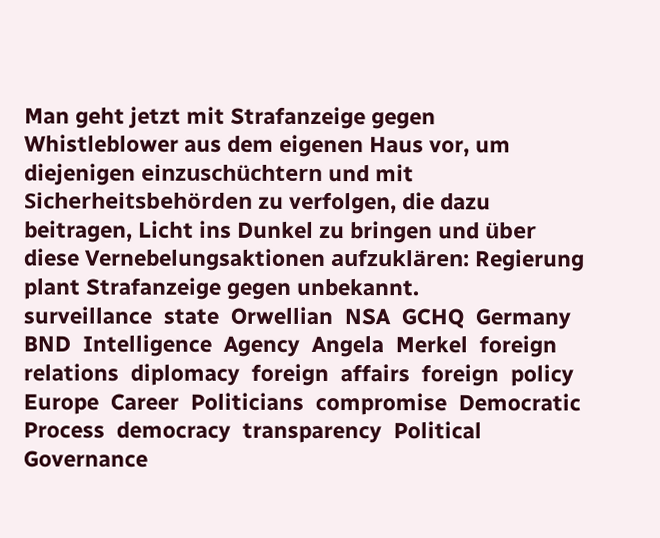Man geht jetzt mit Strafanzeige gegen Whistleblower aus dem eigenen Haus vor, um diejenigen einzuschüchtern und mit Sicherheitsbehörden zu verfolgen, die dazu beitragen, Licht ins Dunkel zu bringen und über diese Vernebelungsaktionen aufzuklären: Regierung plant Strafanzeige gegen unbekannt.
surveillance  state  Orwellian  NSA  GCHQ  Germany  BND  Intelligence  Agency  Angela  Merkel  foreign  relations  diplomacy  foreign  affairs  foreign  policy  Europe  Career  Politicians  compromise  Democratic  Process  democracy  transparency  Political  Governance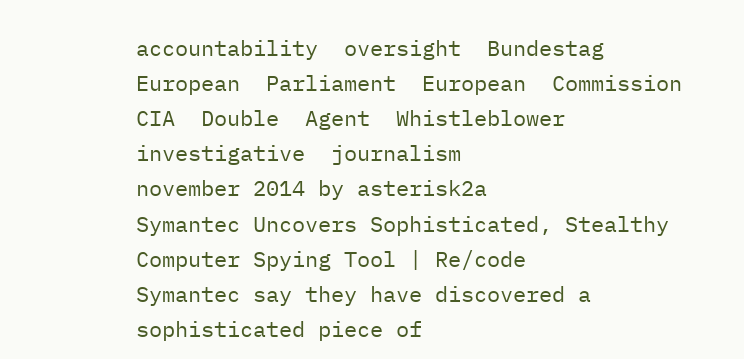accountability  oversight  Bundestag  European  Parliament  European  Commission  CIA  Double  Agent  Whistleblower  investigative  journalism
november 2014 by asterisk2a
Symantec Uncovers Sophisticated, Stealthy Computer Spying Tool | Re/code
Symantec say they have discovered a sophisticated piece of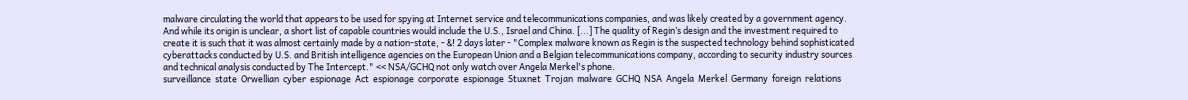malware circulating the world that appears to be used for spying at Internet service and telecommunications companies, and was likely created by a government agency. And while its origin is unclear, a short list of capable countries would include the U.S., Israel and China. [...] The quality of Regin’s design and the investment required to create it is such that it was almost certainly made by a nation-state, - &! 2 days later - "Complex malware known as Regin is the suspected technology behind sophisticated cyberattacks conducted by U.S. and British intelligence agencies on the European Union and a Belgian telecommunications company, according to security industry sources and technical analysis conducted by The Intercept." << NSA/GCHQ not only watch over Angela Merkel's phone.
surveillance  state  Orwellian  cyber  espionage  Act  espionage  corporate  espionage  Stuxnet  Trojan  malware  GCHQ  NSA  Angela  Merkel  Germany  foreign  relations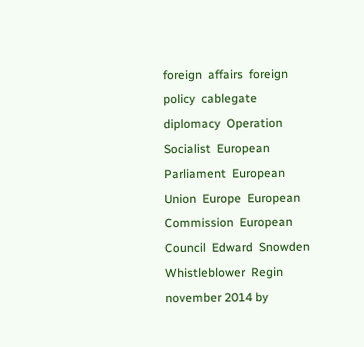foreign  affairs  foreign  policy  cablegate  diplomacy  Operation  Socialist  European  Parliament  European  Union  Europe  European  Commission  European  Council  Edward  Snowden  Whistleblower  Regin
november 2014 by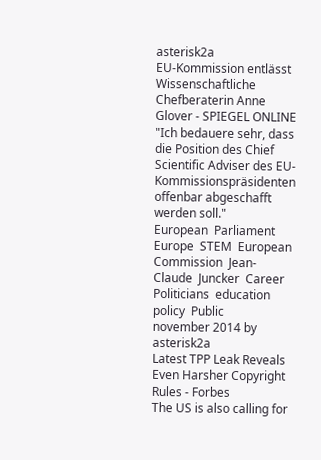asterisk2a
EU-Kommission entlässt Wissenschaftliche Chefberaterin Anne Glover - SPIEGEL ONLINE
"Ich bedauere sehr, dass die Position des Chief Scientific Adviser des EU-Kommissionspräsidenten offenbar abgeschafft werden soll."
European  Parliament  Europe  STEM  European  Commission  Jean-Claude  Juncker  Career  Politicians  education  policy  Public
november 2014 by asterisk2a
Latest TPP Leak Reveals Even Harsher Copyright Rules - Forbes
The US is also calling for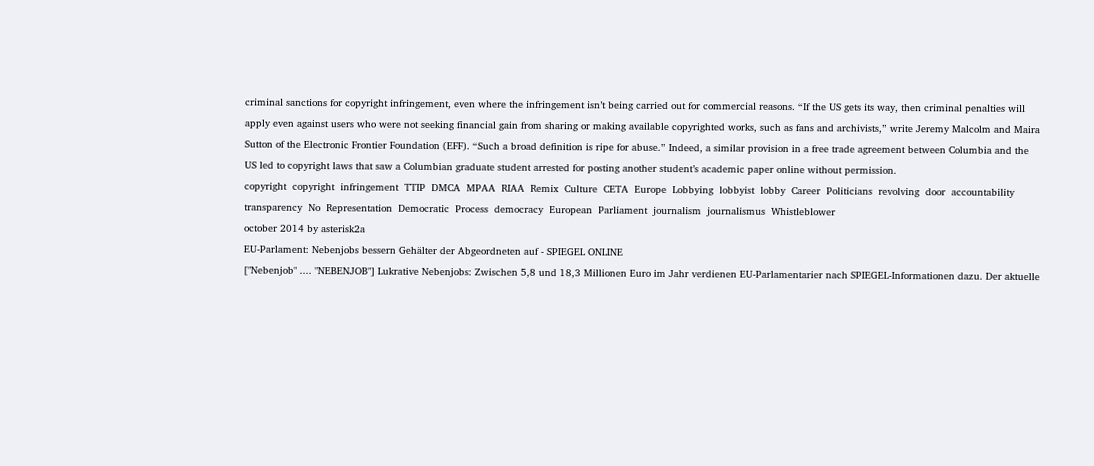criminal sanctions for copyright infringement, even where the infringement isn’t being carried out for commercial reasons. “If the US gets its way, then criminal penalties will apply even against users who were not seeking financial gain from sharing or making available copyrighted works, such as fans and archivists,” write Jeremy Malcolm and Maira Sutton of the Electronic Frontier Foundation (EFF). “Such a broad definition is ripe for abuse.” Indeed, a similar provision in a free trade agreement between Columbia and the US led to copyright laws that saw a Columbian graduate student arrested for posting another student’s academic paper online without permission.
copyright  copyright  infringement  TTIP  DMCA  MPAA  RIAA  Remix  Culture  CETA  Europe  Lobbying  lobbyist  lobby  Career  Politicians  revolving  door  accountability  transparency  No  Representation  Democratic  Process  democracy  European  Parliament  journalism  journalismus  Whistleblower
october 2014 by asterisk2a
EU-Parlament: Nebenjobs bessern Gehälter der Abgeordneten auf - SPIEGEL ONLINE
["Nebenjob" .... "NEBENJOB"] Lukrative Nebenjobs: Zwischen 5,8 und 18,3 Millionen Euro im Jahr verdienen EU-Parlamentarier nach SPIEGEL-Informationen dazu. Der aktuelle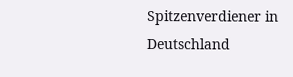Spitzenverdiener in Deutschland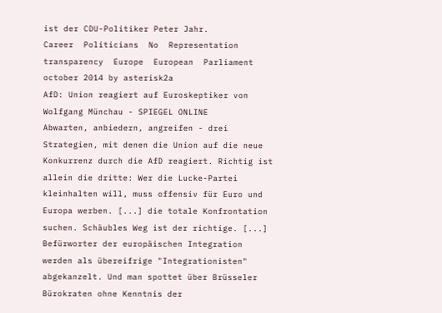ist der CDU-Politiker Peter Jahr.
Career  Politicians  No  Representation  transparency  Europe  European  Parliament
october 2014 by asterisk2a
AfD: Union reagiert auf Euroskeptiker von Wolfgang Münchau - SPIEGEL ONLINE
Abwarten, anbiedern, angreifen - drei Strategien, mit denen die Union auf die neue Konkurrenz durch die AfD reagiert. Richtig ist allein die dritte: Wer die Lucke-Partei kleinhalten will, muss offensiv für Euro und Europa werben. [...] die totale Konfrontation suchen. Schäubles Weg ist der richtige. [...] Befürworter der europäischen Integration werden als übereifrige "Integrationisten" abgekanzelt. Und man spottet über Brüsseler Bürokraten ohne Kenntnis der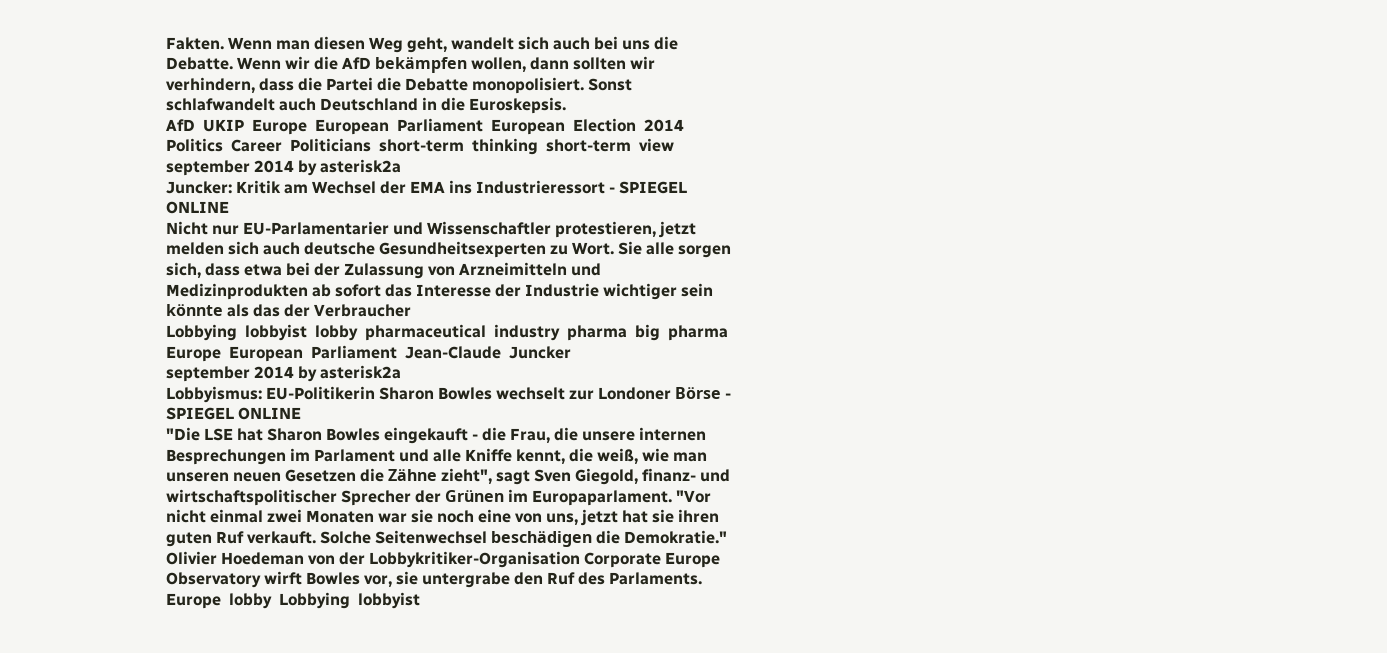Fakten. Wenn man diesen Weg geht, wandelt sich auch bei uns die Debatte. Wenn wir die AfD bekämpfen wollen, dann sollten wir verhindern, dass die Partei die Debatte monopolisiert. Sonst schlafwandelt auch Deutschland in die Euroskepsis.
AfD  UKIP  Europe  European  Parliament  European  Election  2014  Politics  Career  Politicians  short-term  thinking  short-term  view
september 2014 by asterisk2a
Juncker: Kritik am Wechsel der EMA ins Industrieressort - SPIEGEL ONLINE
Nicht nur EU-Parlamentarier und Wissenschaftler protestieren, jetzt melden sich auch deutsche Gesundheitsexperten zu Wort. Sie alle sorgen sich, dass etwa bei der Zulassung von Arzneimitteln und Medizinprodukten ab sofort das Interesse der Industrie wichtiger sein könnte als das der Verbraucher
Lobbying  lobbyist  lobby  pharmaceutical  industry  pharma  big  pharma  Europe  European  Parliament  Jean-Claude  Juncker
september 2014 by asterisk2a
Lobbyismus: EU-Politikerin Sharon Bowles wechselt zur Londoner Börse - SPIEGEL ONLINE
"Die LSE hat Sharon Bowles eingekauft - die Frau, die unsere internen Besprechungen im Parlament und alle Kniffe kennt, die weiß, wie man unseren neuen Gesetzen die Zähne zieht", sagt Sven Giegold, finanz- und wirtschaftspolitischer Sprecher der Grünen im Europaparlament. "Vor nicht einmal zwei Monaten war sie noch eine von uns, jetzt hat sie ihren guten Ruf verkauft. Solche Seitenwechsel beschädigen die Demokratie." Olivier Hoedeman von der Lobbykritiker-Organisation Corporate Europe Observatory wirft Bowles vor, sie untergrabe den Ruf des Parlaments.
Europe  lobby  Lobbying  lobbyist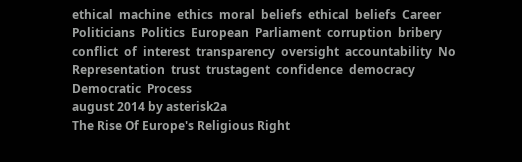ethical  machine  ethics  moral  beliefs  ethical  beliefs  Career  Politicians  Politics  European  Parliament  corruption  bribery  conflict  of  interest  transparency  oversight  accountability  No  Representation  trust  trustagent  confidence  democracy  Democratic  Process
august 2014 by asterisk2a
The Rise Of Europe's Religious Right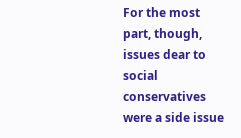For the most part, though, issues dear to social conservatives were a side issue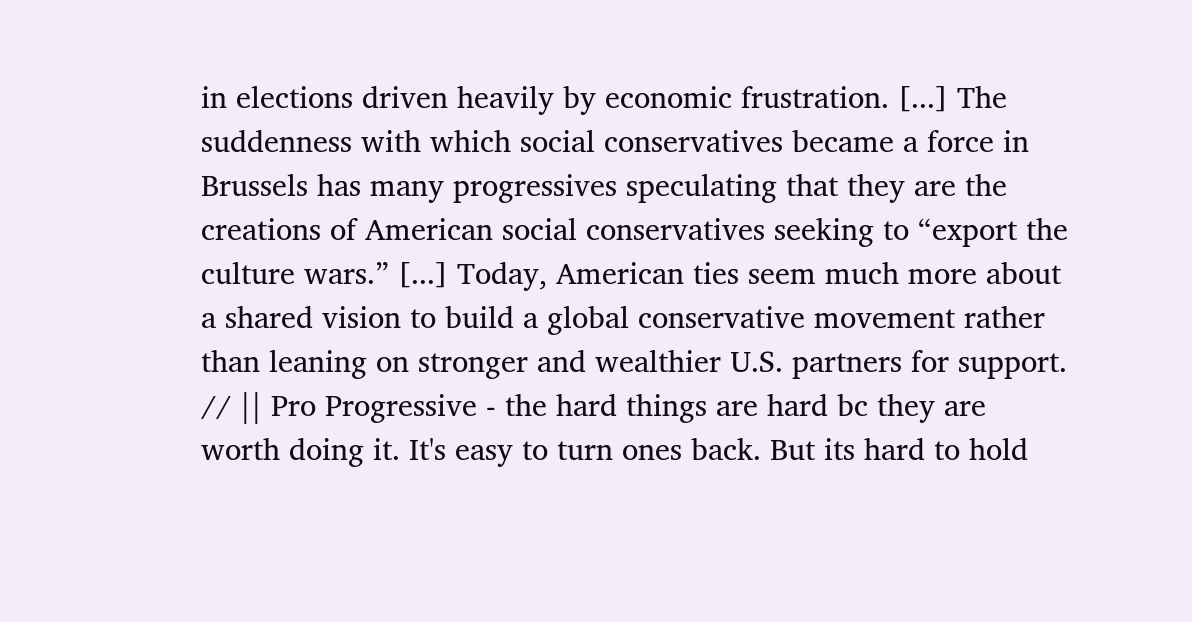in elections driven heavily by economic frustration. [...] The suddenness with which social conservatives became a force in Brussels has many progressives speculating that they are the creations of American social conservatives seeking to “export the culture wars.” [...] Today, American ties seem much more about a shared vision to build a global conservative movement rather than leaning on stronger and wealthier U.S. partners for support. // || Pro Progressive - the hard things are hard bc they are worth doing it. It's easy to turn ones back. But its hard to hold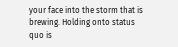your face into the storm that is brewing. Holding onto status quo is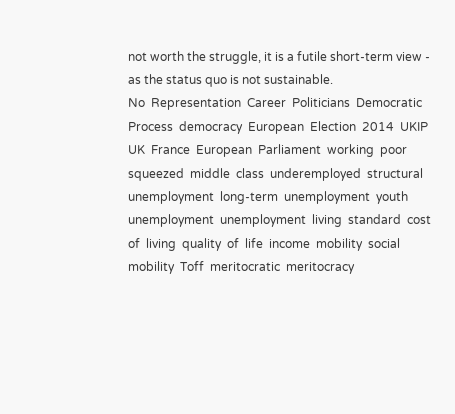not worth the struggle, it is a futile short-term view - as the status quo is not sustainable.
No  Representation  Career  Politicians  Democratic  Process  democracy  European  Election  2014  UKIP  UK  France  European  Parliament  working  poor  squeezed  middle  class  underemployed  structural  unemployment  long-term  unemployment  youth  unemployment  unemployment  living  standard  cost  of  living  quality  of  life  income  mobility  social  mobility  Toff  meritocratic  meritocracy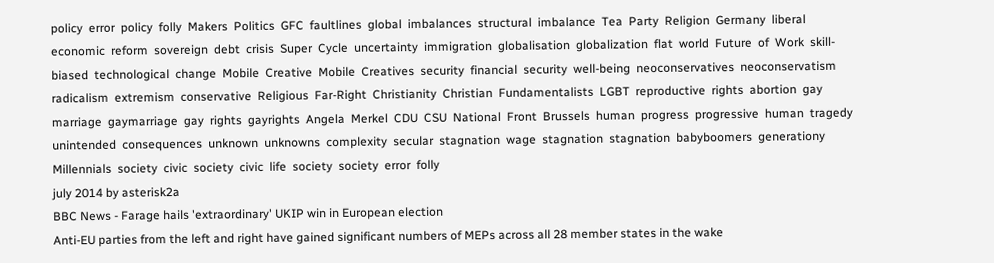policy  error  policy  folly  Makers  Politics  GFC  faultlines  global  imbalances  structural  imbalance  Tea  Party  Religion  Germany  liberal  economic  reform  sovereign  debt  crisis  Super  Cycle  uncertainty  immigration  globalisation  globalization  flat  world  Future  of  Work  skill-biased  technological  change  Mobile  Creative  Mobile  Creatives  security  financial  security  well-being  neoconservatives  neoconservatism  radicalism  extremism  conservative  Religious  Far-Right  Christianity  Christian  Fundamentalists  LGBT  reproductive  rights  abortion  gay  marriage  gaymarriage  gay  rights  gayrights  Angela  Merkel  CDU  CSU  National  Front  Brussels  human  progress  progressive  human  tragedy  unintended  consequences  unknown  unknowns  complexity  secular  stagnation  wage  stagnation  stagnation  babyboomers  generationy  Millennials  society  civic  society  civic  life  society  society  error  folly
july 2014 by asterisk2a
BBC News - Farage hails 'extraordinary' UKIP win in European election
Anti-EU parties from the left and right have gained significant numbers of MEPs across all 28 member states in the wake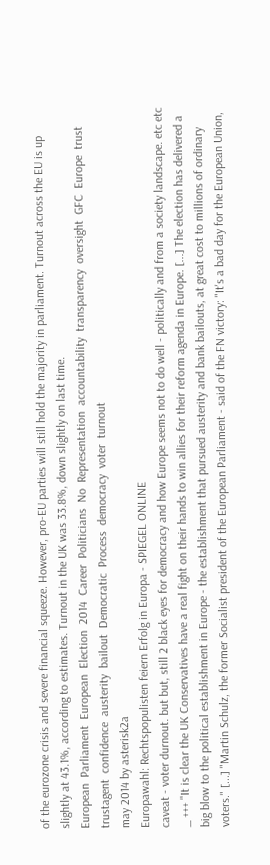of the eurozone crisis and severe financial squeeze. However, pro-EU parties will still hold the majority in parliament. Turnout across the EU is up slightly at 43.1%, according to estimates. Turnout in the UK was 33.8%, down slightly on last time.
European  Parliament  European  Election  2014  Career  Politicians  No  Representation  accountability  transparency  oversight  GFC  Europe  trust  trustagent  confidence  austerity  bailout  Democratic  Process  democracy  voter  turnout
may 2014 by asterisk2a
Europawahl: Rechtspopulisten feiern Erfolg in Europa - SPIEGEL ONLINE
caveat - voter durnout. but but, still 2 black eyes for democracy and how Europe seems not to do well - politically and from a society landscape. etc etc _ +++ "It is clear the UK Conservatives have a real fight on their hands to win allies for their reform agenda in Europe. [...] The election has delivered a big blow to the political establishment in Europe - the establishment that pursued austerity and bank bailouts, at great cost to millions of ordinary voters." [...] "Martin Schulz, the former Socialist president of the European Parliament - said of the FN victory: "It's a bad day for the European Union,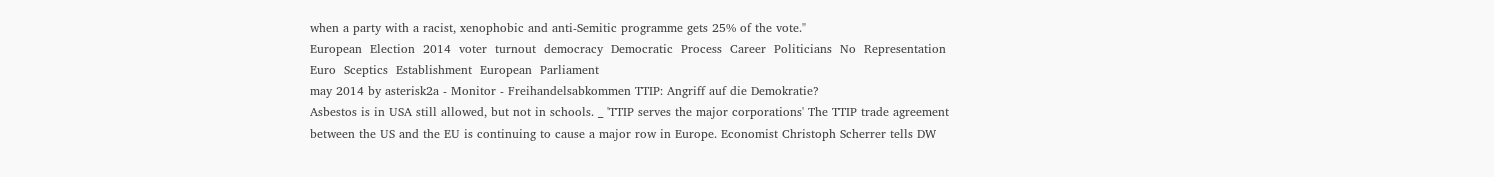when a party with a racist, xenophobic and anti-Semitic programme gets 25% of the vote."
European  Election  2014  voter  turnout  democracy  Democratic  Process  Career  Politicians  No  Representation  Euro  Sceptics  Establishment  European  Parliament
may 2014 by asterisk2a - Monitor - Freihandelsabkommen TTIP: Angriff auf die Demokratie?
Asbestos is in USA still allowed, but not in schools. _ 'TTIP serves the major corporations' The TTIP trade agreement between the US and the EU is continuing to cause a major row in Europe. Economist Christoph Scherrer tells DW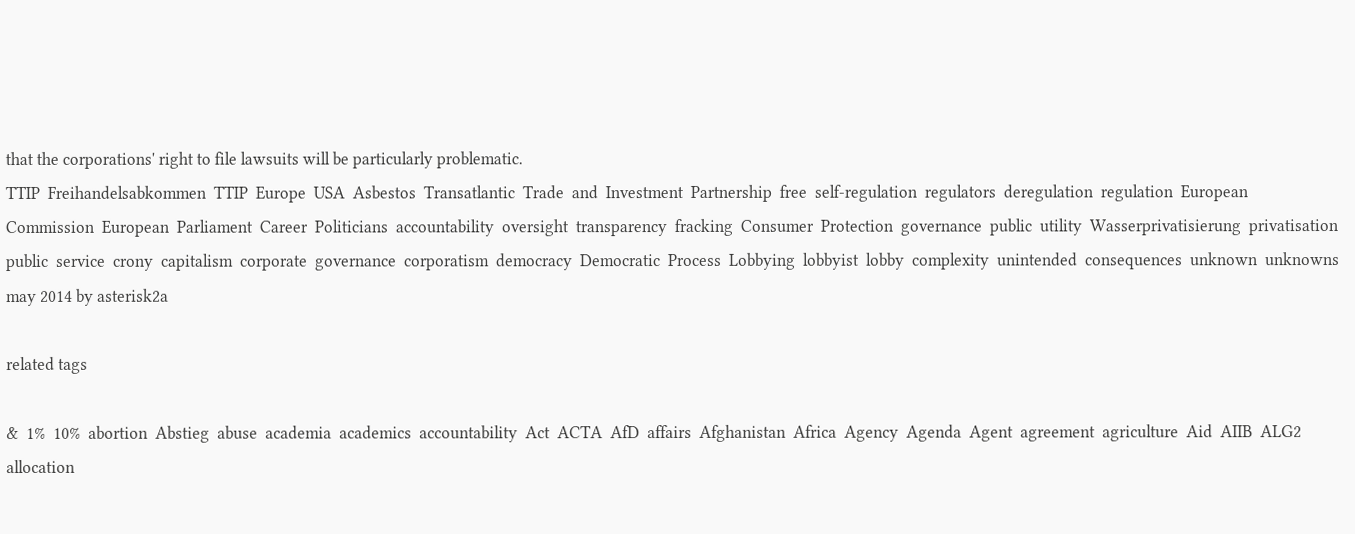that the corporations' right to file lawsuits will be particularly problematic.
TTIP  Freihandelsabkommen  TTIP  Europe  USA  Asbestos  Transatlantic  Trade  and  Investment  Partnership  free  self-regulation  regulators  deregulation  regulation  European  Commission  European  Parliament  Career  Politicians  accountability  oversight  transparency  fracking  Consumer  Protection  governance  public  utility  Wasserprivatisierung  privatisation  public  service  crony  capitalism  corporate  governance  corporatism  democracy  Democratic  Process  Lobbying  lobbyist  lobby  complexity  unintended  consequences  unknown  unknowns
may 2014 by asterisk2a

related tags

&  1%  10%  abortion  Abstieg  abuse  academia  academics  accountability  Act  ACTA  AfD  affairs  Afghanistan  Africa  Agency  Agenda  Agent  agreement  agriculture  Aid  AIIB  ALG2  allocation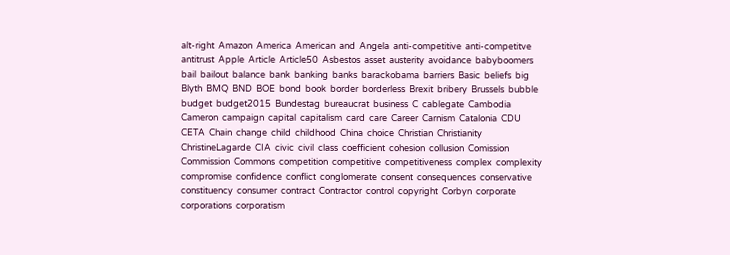alt-right  Amazon  America  American  and  Angela  anti-competitive  anti-competitve  antitrust  Apple  Article  Article50  Asbestos  asset  austerity  avoidance  babyboomers  bail  bailout  balance  bank  banking  banks  barackobama  barriers  Basic  beliefs  big  Blyth  BMQ  BND  BOE  bond  book  border  borderless  Brexit  bribery  Brussels  bubble  budget  budget2015  Bundestag  bureaucrat  business  C  cablegate  Cambodia  Cameron  campaign  capital  capitalism  card  care  Career  Carnism  Catalonia  CDU  CETA  Chain  change  child  childhood  China  choice  Christian  Christianity  ChristineLagarde  CIA  civic  civil  class  coefficient  cohesion  collusion  Comission  Commission  Commons  competition  competitive  competitiveness  complex  complexity  compromise  confidence  conflict  conglomerate  consent  consequences  conservative  constituency  consumer  contract  Contractor  control  copyright  Corbyn  corporate  corporations  corporatism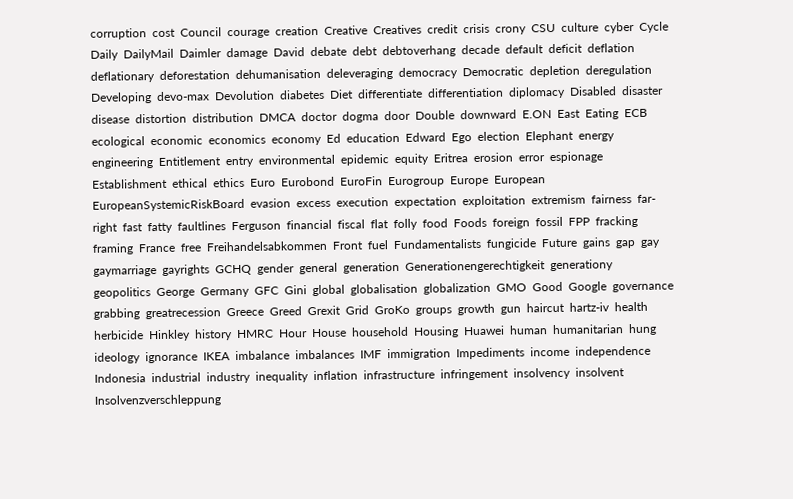corruption  cost  Council  courage  creation  Creative  Creatives  credit  crisis  crony  CSU  culture  cyber  Cycle  Daily  DailyMail  Daimler  damage  David  debate  debt  debtoverhang  decade  default  deficit  deflation  deflationary  deforestation  dehumanisation  deleveraging  democracy  Democratic  depletion  deregulation  Developing  devo-max  Devolution  diabetes  Diet  differentiate  differentiation  diplomacy  Disabled  disaster  disease  distortion  distribution  DMCA  doctor  dogma  door  Double  downward  E.ON  East  Eating  ECB  ecological  economic  economics  economy  Ed  education  Edward  Ego  election  Elephant  energy  engineering  Entitlement  entry  environmental  epidemic  equity  Eritrea  erosion  error  espionage  Establishment  ethical  ethics  Euro  Eurobond  EuroFin  Eurogroup  Europe  European  EuropeanSystemicRiskBoard  evasion  excess  execution  expectation  exploitation  extremism  fairness  far-right  fast  fatty  faultlines  Ferguson  financial  fiscal  flat  folly  food  Foods  foreign  fossil  FPP  fracking  framing  France  free  Freihandelsabkommen  Front  fuel  Fundamentalists  fungicide  Future  gains  gap  gay  gaymarriage  gayrights  GCHQ  gender  general  generation  Generationengerechtigkeit  generationy  geopolitics  George  Germany  GFC  Gini  global  globalisation  globalization  GMO  Good  Google  governance  grabbing  greatrecession  Greece  Greed  Grexit  Grid  GroKo  groups  growth  gun  haircut  hartz-iv  health  herbicide  Hinkley  history  HMRC  Hour  House  household  Housing  Huawei  human  humanitarian  hung  ideology  ignorance  IKEA  imbalance  imbalances  IMF  immigration  Impediments  income  independence  Indonesia  industrial  industry  inequality  inflation  infrastructure  infringement  insolvency  insolvent  Insolvenzverschleppung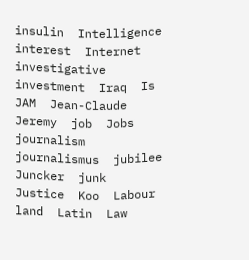insulin  Intelligence  interest  Internet  investigative  investment  Iraq  Is  JAM  Jean-Claude  Jeremy  job  Jobs  journalism  journalismus  jubilee  Juncker  junk  Justice  Koo  Labour  land  Latin  Law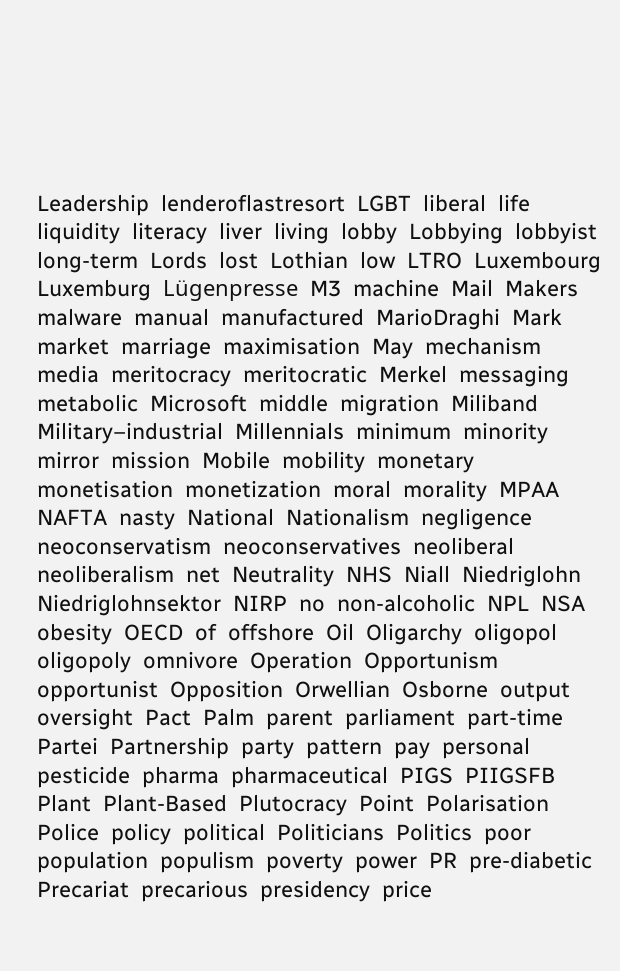Leadership  lenderoflastresort  LGBT  liberal  life  liquidity  literacy  liver  living  lobby  Lobbying  lobbyist  long-term  Lords  lost  Lothian  low  LTRO  Luxembourg  Luxemburg  Lügenpresse  M3  machine  Mail  Makers  malware  manual  manufactured  MarioDraghi  Mark  market  marriage  maximisation  May  mechanism  media  meritocracy  meritocratic  Merkel  messaging  metabolic  Microsoft  middle  migration  Miliband  Military–industrial  Millennials  minimum  minority  mirror  mission  Mobile  mobility  monetary  monetisation  monetization  moral  morality  MPAA  NAFTA  nasty  National  Nationalism  negligence  neoconservatism  neoconservatives  neoliberal  neoliberalism  net  Neutrality  NHS  Niall  Niedriglohn  Niedriglohnsektor  NIRP  no  non-alcoholic  NPL  NSA  obesity  OECD  of  offshore  Oil  Oligarchy  oligopol  oligopoly  omnivore  Operation  Opportunism  opportunist  Opposition  Orwellian  Osborne  output  oversight  Pact  Palm  parent  parliament  part-time  Partei  Partnership  party  pattern  pay  personal  pesticide  pharma  pharmaceutical  PIGS  PIIGSFB  Plant  Plant-Based  Plutocracy  Point  Polarisation  Police  policy  political  Politicians  Politics  poor  population  populism  poverty  power  PR  pre-diabetic  Precariat  precarious  presidency  price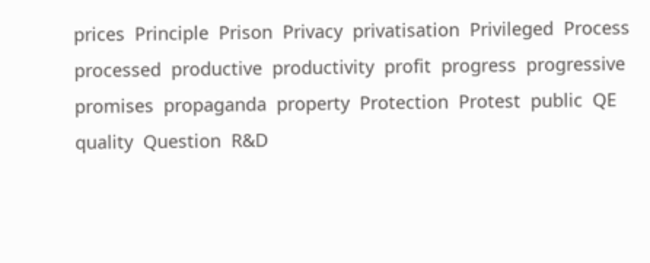prices  Principle  Prison  Privacy  privatisation  Privileged  Process  processed  productive  productivity  profit  progress  progressive  promises  propaganda  property  Protection  Protest  public  QE  quality  Question  R&D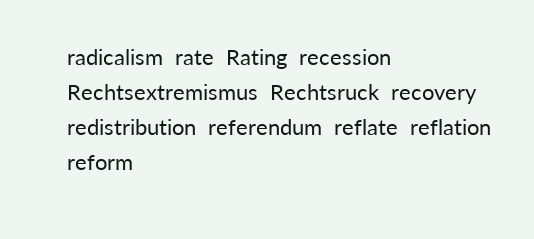radicalism  rate  Rating  recession  Rechtsextremismus  Rechtsruck  recovery  redistribution  referendum  reflate  reflation  reform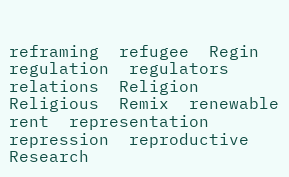reframing  refugee  Regin  regulation  regulators  relations  Religion  Religious  Remix  renewable  rent  representation  repression  reproductive  Research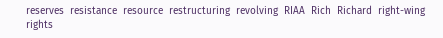reserves  resistance  resource  restructuring  revolving  RIAA  Rich  Richard  right-wing  rights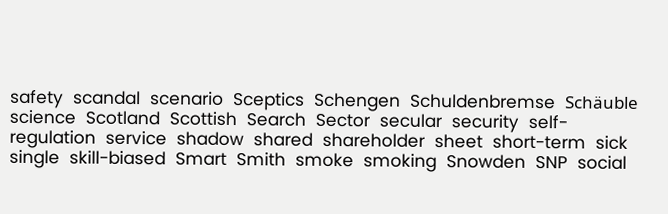safety  scandal  scenario  Sceptics  Schengen  Schuldenbremse  Schäuble  science  Scotland  Scottish  Search  Sector  secular  security  self-regulation  service  shadow  shared  shareholder  sheet  short-term  sick  single  skill-biased  Smart  Smith  smoke  smoking  Snowden  SNP  social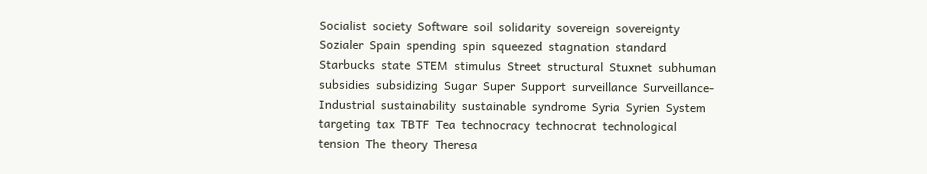Socialist  society  Software  soil  solidarity  sovereign  sovereignty  Sozialer  Spain  spending  spin  squeezed  stagnation  standard  Starbucks  state  STEM  stimulus  Street  structural  Stuxnet  subhuman  subsidies  subsidizing  Sugar  Super  Support  surveillance  Surveillance-Industrial  sustainability  sustainable  syndrome  Syria  Syrien  System  targeting  tax  TBTF  Tea  technocracy  technocrat  technological  tension  The  theory  Theresa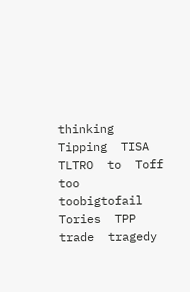thinking  Tipping  TISA  TLTRO  to  Toff  too  toobigtofail  Tories  TPP  trade  tragedy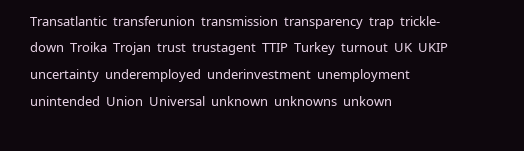Transatlantic  transferunion  transmission  transparency  trap  trickle-down  Troika  Trojan  trust  trustagent  TTIP  Turkey  turnout  UK  UKIP  uncertainty  underemployed  underinvestment  unemployment  unintended  Union  Universal  unknown  unknowns  unkown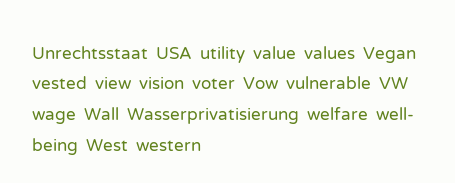Unrechtsstaat  USA  utility  value  values  Vegan  vested  view  vision  voter  Vow  vulnerable  VW  wage  Wall  Wasserprivatisierung  welfare  well-being  West  western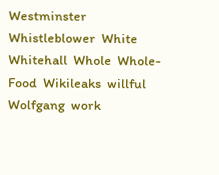Westminster  Whistleblower  White  Whitehall  Whole  Whole-Food  Wikileaks  willful  Wolfgang  work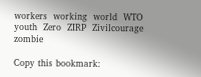workers  working  world  WTO  youth  Zero  ZIRP  Zivilcourage  zombie

Copy this bookmark: